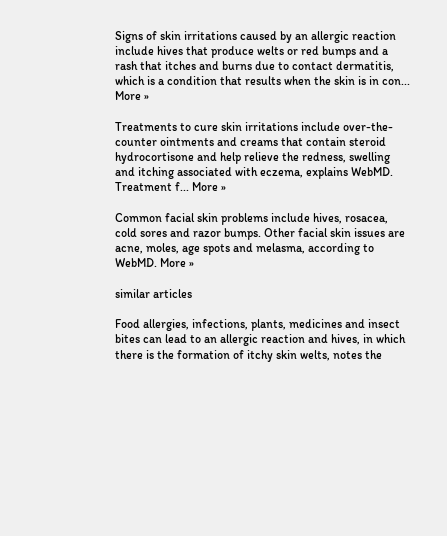Signs of skin irritations caused by an allergic reaction include hives that produce welts or red bumps and a rash that itches and burns due to contact dermatitis, which is a condition that results when the skin is in con... More »

Treatments to cure skin irritations include over-the-counter ointments and creams that contain steroid hydrocortisone and help relieve the redness, swelling and itching associated with eczema, explains WebMD. Treatment f... More »

Common facial skin problems include hives, rosacea, cold sores and razor bumps. Other facial skin issues are acne, moles, age spots and melasma, according to WebMD. More »

similar articles

Food allergies, infections, plants, medicines and insect bites can lead to an allergic reaction and hives, in which there is the formation of itchy skin welts, notes the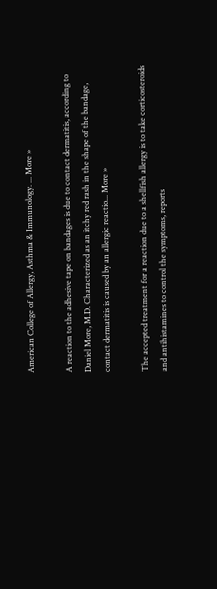American College of Allergy, Asthma & Immunology. ... More »

A reaction to the adhesive tape on bandages is due to contact dermatitis, according to Daniel More, M.D. Characterized as an itchy red rash in the shape of the bandage, contact dermatitis is caused by an allergic reactio... More »

The accepted treatment for a reaction due to a shellfish allergy is to take corticosteroids and antihistamines to control the symptoms, reports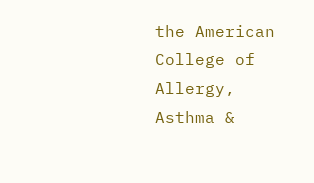the American College of Allergy, Asthma &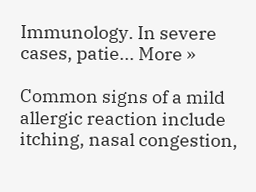Immunology. In severe cases, patie... More »

Common signs of a mild allergic reaction include itching, nasal congestion,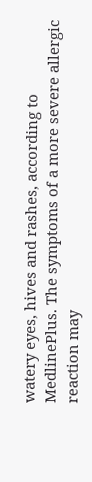watery eyes, hives and rashes, according to MedlinePlus. The symptoms of a more severe allergic reaction may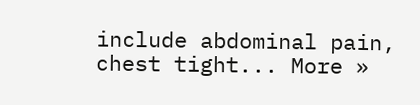include abdominal pain, chest tight... More »